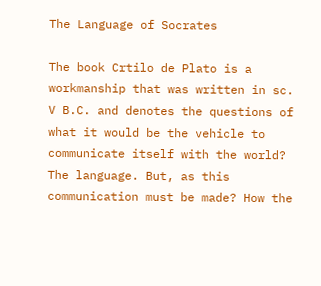The Language of Socrates

The book Crtilo de Plato is a workmanship that was written in sc. V B.C. and denotes the questions of what it would be the vehicle to communicate itself with the world? The language. But, as this communication must be made? How the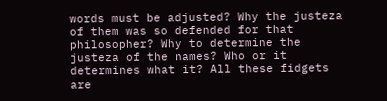words must be adjusted? Why the justeza of them was so defended for that philosopher? Why to determine the justeza of the names? Who or it determines what it? All these fidgets are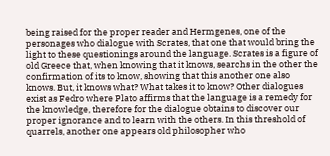being raised for the proper reader and Hermgenes, one of the personages who dialogue with Scrates, that one that would bring the light to these questionings around the language. Scrates is a figure of old Greece that, when knowing that it knows, searchs in the other the confirmation of its to know, showing that this another one also knows. But, it knows what? What takes it to know? Other dialogues exist as Fedro where Plato affirms that the language is a remedy for the knowledge, therefore for the dialogue obtains to discover our proper ignorance and to learn with the others. In this threshold of quarrels, another one appears old philosopher who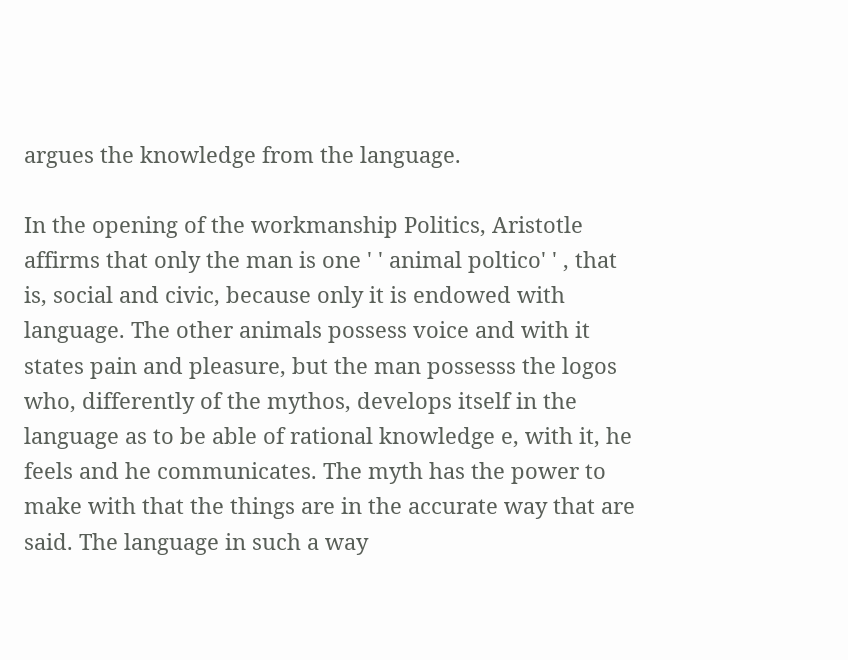argues the knowledge from the language.

In the opening of the workmanship Politics, Aristotle affirms that only the man is one ' ' animal poltico' ' , that is, social and civic, because only it is endowed with language. The other animals possess voice and with it states pain and pleasure, but the man possesss the logos who, differently of the mythos, develops itself in the language as to be able of rational knowledge e, with it, he feels and he communicates. The myth has the power to make with that the things are in the accurate way that are said. The language in such a way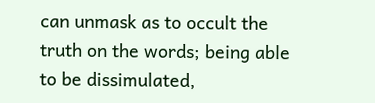can unmask as to occult the truth on the words; being able to be dissimulated,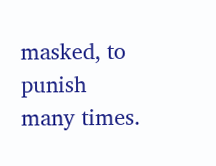masked, to punish many times.